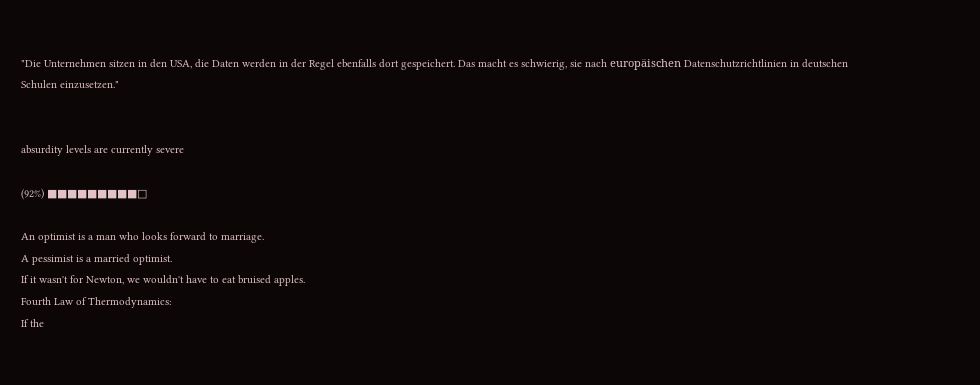"Die Unternehmen sitzen in den USA, die Daten werden in der Regel ebenfalls dort gespeichert. Das macht es schwierig, sie nach europäischen Datenschutzrichtlinien in deutschen Schulen einzusetzen."


absurdity levels are currently severe

(92%) ■■■■■■■■■□

An optimist is a man who looks forward to marriage.
A pessimist is a married optimist.
If it wasn't for Newton, we wouldn't have to eat bruised apples.
Fourth Law of Thermodynamics:
If the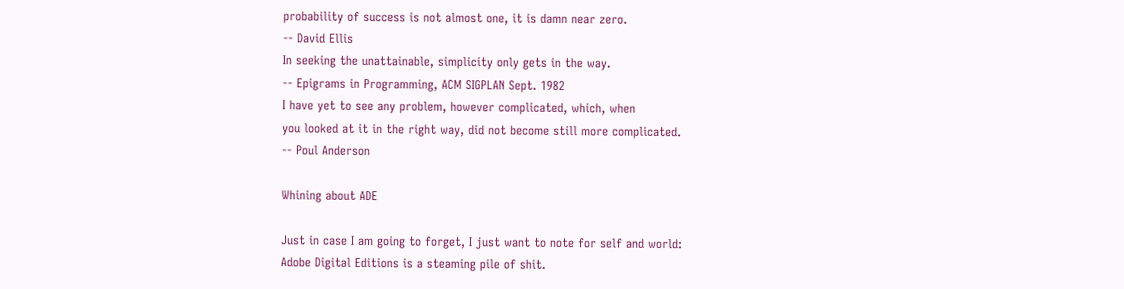probability of success is not almost one, it is damn near zero.
-- David Ellis
In seeking the unattainable, simplicity only gets in the way.
-- Epigrams in Programming, ACM SIGPLAN Sept. 1982
I have yet to see any problem, however complicated, which, when
you looked at it in the right way, did not become still more complicated.
-- Poul Anderson

Whining about ADE

Just in case I am going to forget, I just want to note for self and world:
Adobe Digital Editions is a steaming pile of shit.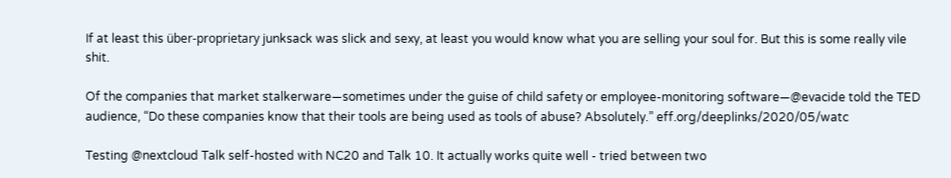If at least this über-proprietary junksack was slick and sexy, at least you would know what you are selling your soul for. But this is some really vile shit.

Of the companies that market stalkerware—sometimes under the guise of child safety or employee-monitoring software—@evacide told the TED audience, “Do these companies know that their tools are being used as tools of abuse? Absolutely.” eff.org/deeplinks/2020/05/watc

Testing @nextcloud Talk self-hosted with NC20 and Talk 10. It actually works quite well - tried between two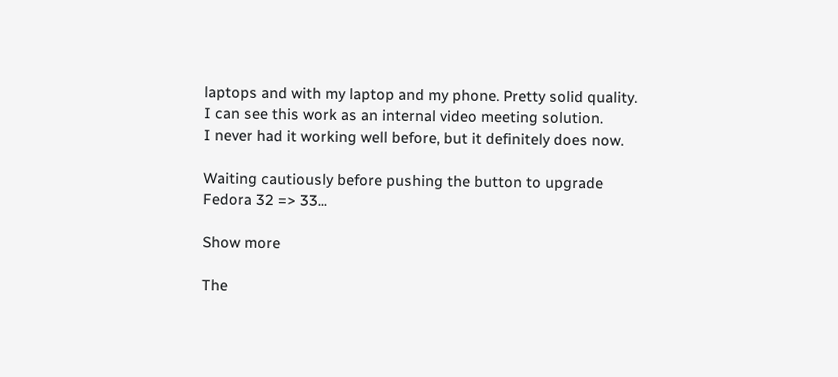laptops and with my laptop and my phone. Pretty solid quality. I can see this work as an internal video meeting solution.
I never had it working well before, but it definitely does now.

Waiting cautiously before pushing the button to upgrade Fedora 32 => 33...

Show more

The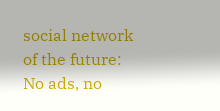social network of the future: No ads, no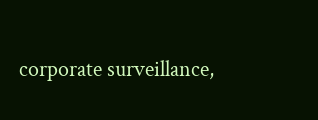corporate surveillance,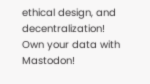ethical design, and decentralization! Own your data with Mastodon!